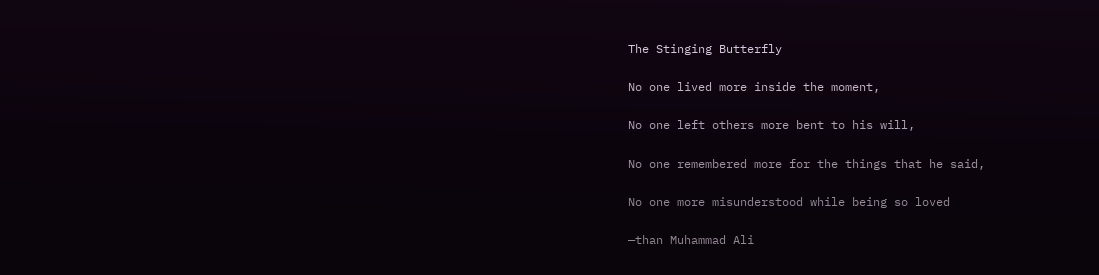The Stinging Butterfly

No one lived more inside the moment,

No one left others more bent to his will,

No one remembered more for the things that he said,

No one more misunderstood while being so loved

—than Muhammad Ali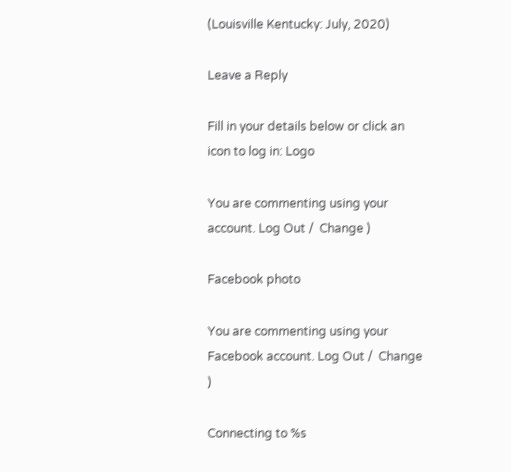(Louisville Kentucky: July, 2020)

Leave a Reply

Fill in your details below or click an icon to log in: Logo

You are commenting using your account. Log Out /  Change )

Facebook photo

You are commenting using your Facebook account. Log Out /  Change )

Connecting to %s